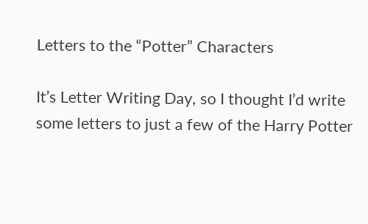Letters to the “Potter” Characters

It’s Letter Writing Day, so I thought I’d write some letters to just a few of the Harry Potter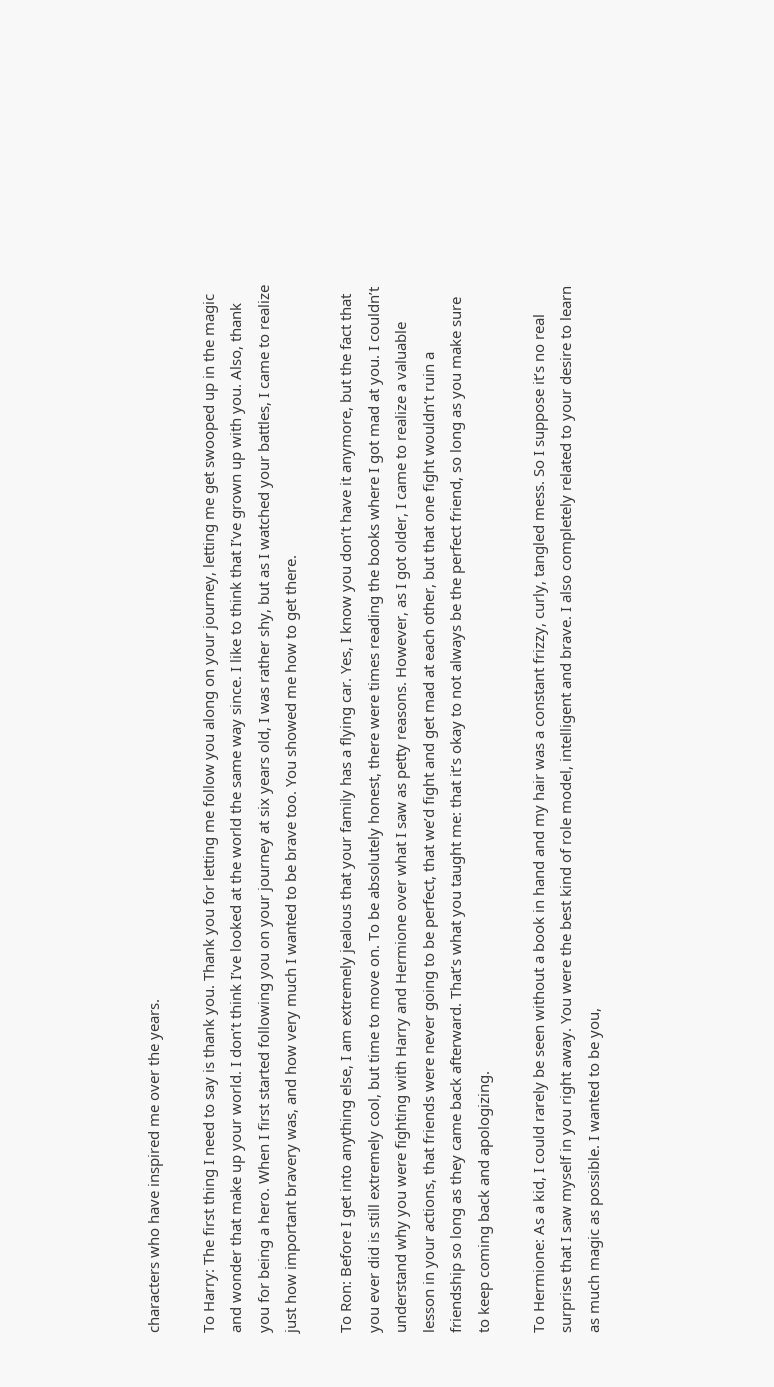characters who have inspired me over the years.

To Harry: The first thing I need to say is thank you. Thank you for letting me follow you along on your journey, letting me get swooped up in the magic and wonder that make up your world. I don’t think I’ve looked at the world the same way since. I like to think that I’ve grown up with you. Also, thank you for being a hero. When I first started following you on your journey at six years old, I was rather shy, but as I watched your battles, I came to realize just how important bravery was, and how very much I wanted to be brave too. You showed me how to get there.

To Ron: Before I get into anything else, I am extremely jealous that your family has a flying car. Yes, I know you don’t have it anymore, but the fact that you ever did is still extremely cool, but time to move on. To be absolutely honest, there were times reading the books where I got mad at you. I couldn’t understand why you were fighting with Harry and Hermione over what I saw as petty reasons. However, as I got older, I came to realize a valuable lesson in your actions, that friends were never going to be perfect, that we’d fight and get mad at each other, but that one fight wouldn’t ruin a friendship so long as they came back afterward. That’s what you taught me: that it’s okay to not always be the perfect friend, so long as you make sure to keep coming back and apologizing.

To Hermione: As a kid, I could rarely be seen without a book in hand and my hair was a constant frizzy, curly, tangled mess. So I suppose it’s no real surprise that I saw myself in you right away. You were the best kind of role model, intelligent and brave. I also completely related to your desire to learn as much magic as possible. I wanted to be you,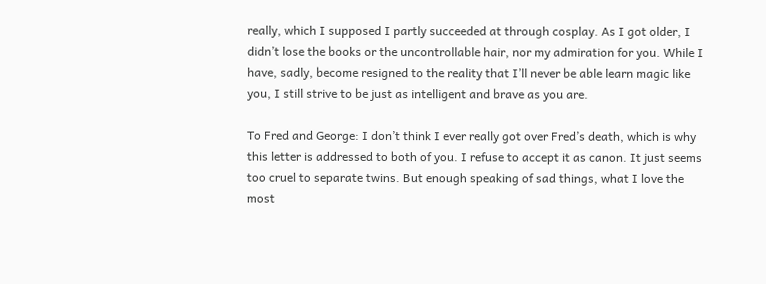really, which I supposed I partly succeeded at through cosplay. As I got older, I didn’t lose the books or the uncontrollable hair, nor my admiration for you. While I have, sadly, become resigned to the reality that I’ll never be able learn magic like you, I still strive to be just as intelligent and brave as you are.

To Fred and George: I don’t think I ever really got over Fred’s death, which is why this letter is addressed to both of you. I refuse to accept it as canon. It just seems too cruel to separate twins. But enough speaking of sad things, what I love the most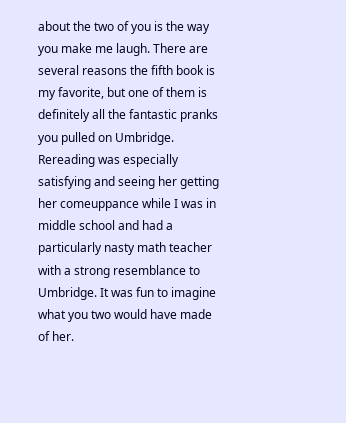about the two of you is the way you make me laugh. There are several reasons the fifth book is my favorite, but one of them is definitely all the fantastic pranks you pulled on Umbridge. Rereading was especially satisfying and seeing her getting her comeuppance while I was in middle school and had a particularly nasty math teacher with a strong resemblance to Umbridge. It was fun to imagine what you two would have made of her.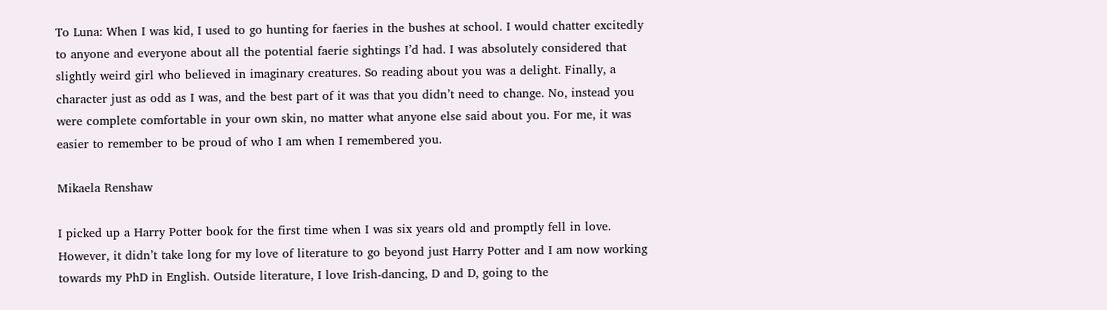To Luna: When I was kid, I used to go hunting for faeries in the bushes at school. I would chatter excitedly to anyone and everyone about all the potential faerie sightings I’d had. I was absolutely considered that slightly weird girl who believed in imaginary creatures. So reading about you was a delight. Finally, a character just as odd as I was, and the best part of it was that you didn’t need to change. No, instead you were complete comfortable in your own skin, no matter what anyone else said about you. For me, it was easier to remember to be proud of who I am when I remembered you.

Mikaela Renshaw

I picked up a Harry Potter book for the first time when I was six years old and promptly fell in love. However, it didn’t take long for my love of literature to go beyond just Harry Potter and I am now working towards my PhD in English. Outside literature, I love Irish-dancing, D and D, going to the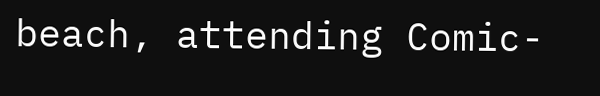beach, attending Comic-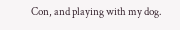Con, and playing with my dog.